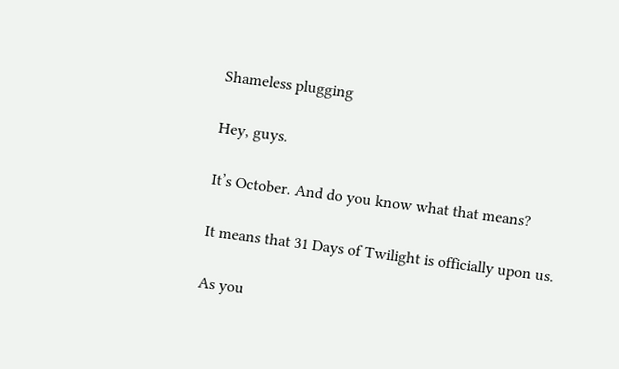Shameless plugging

Hey, guys.

It’s October. And do you know what that means?

It means that 31 Days of Twilight is officially upon us.

As you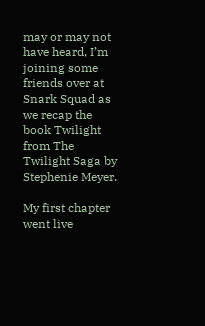may or may not have heard, I’m joining some friends over at Snark Squad as we recap the book Twilight from The Twilight Saga by Stephenie Meyer.

My first chapter went live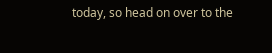today, so head on over to the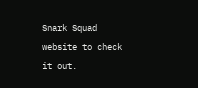Snark Squad website to check it out.